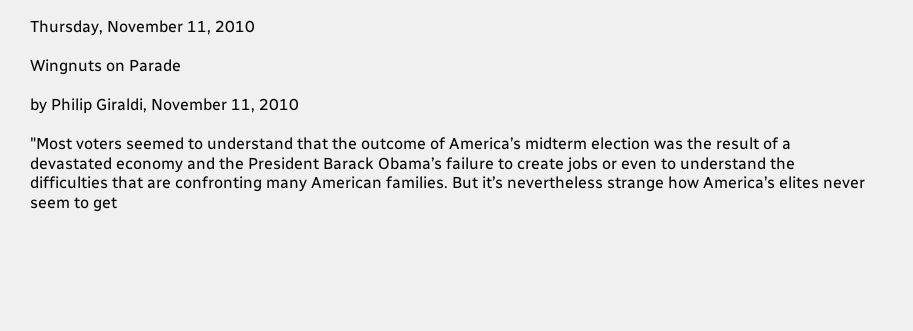Thursday, November 11, 2010

Wingnuts on Parade

by Philip Giraldi, November 11, 2010

"Most voters seemed to understand that the outcome of America’s midterm election was the result of a devastated economy and the President Barack Obama’s failure to create jobs or even to understand the difficulties that are confronting many American families. But it’s nevertheless strange how America’s elites never seem to get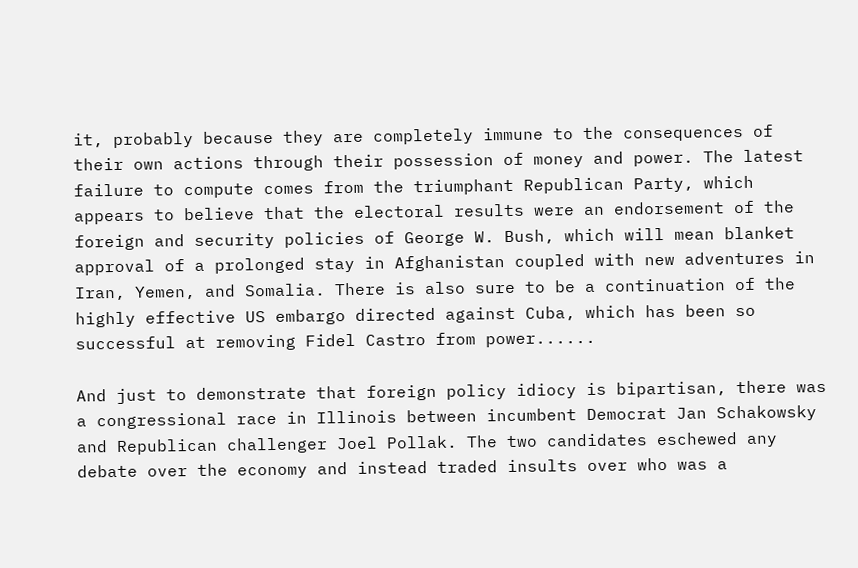it, probably because they are completely immune to the consequences of their own actions through their possession of money and power. The latest failure to compute comes from the triumphant Republican Party, which appears to believe that the electoral results were an endorsement of the foreign and security policies of George W. Bush, which will mean blanket approval of a prolonged stay in Afghanistan coupled with new adventures in Iran, Yemen, and Somalia. There is also sure to be a continuation of the highly effective US embargo directed against Cuba, which has been so successful at removing Fidel Castro from power......

And just to demonstrate that foreign policy idiocy is bipartisan, there was a congressional race in Illinois between incumbent Democrat Jan Schakowsky and Republican challenger Joel Pollak. The two candidates eschewed any debate over the economy and instead traded insults over who was a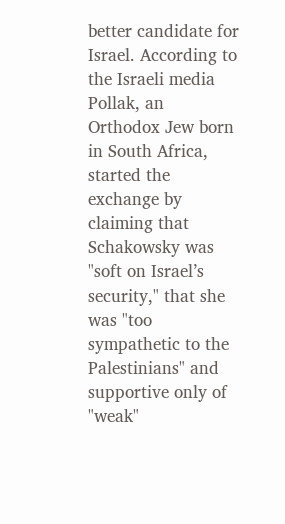better candidate for Israel. According to the Israeli media Pollak, an Orthodox Jew born in South Africa, started the exchange by claiming that Schakowsky was "soft on Israel’s security," that she was "too sympathetic to the Palestinians" and supportive only of "weak"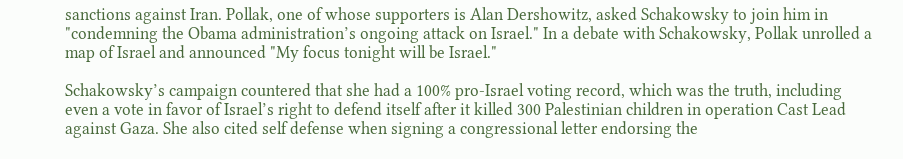sanctions against Iran. Pollak, one of whose supporters is Alan Dershowitz, asked Schakowsky to join him in "condemning the Obama administration’s ongoing attack on Israel." In a debate with Schakowsky, Pollak unrolled a map of Israel and announced "My focus tonight will be Israel."

Schakowsky’s campaign countered that she had a 100% pro-Israel voting record, which was the truth, including even a vote in favor of Israel’s right to defend itself after it killed 300 Palestinian children in operation Cast Lead against Gaza. She also cited self defense when signing a congressional letter endorsing the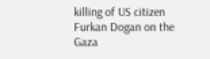killing of US citizen Furkan Dogan on the Gaza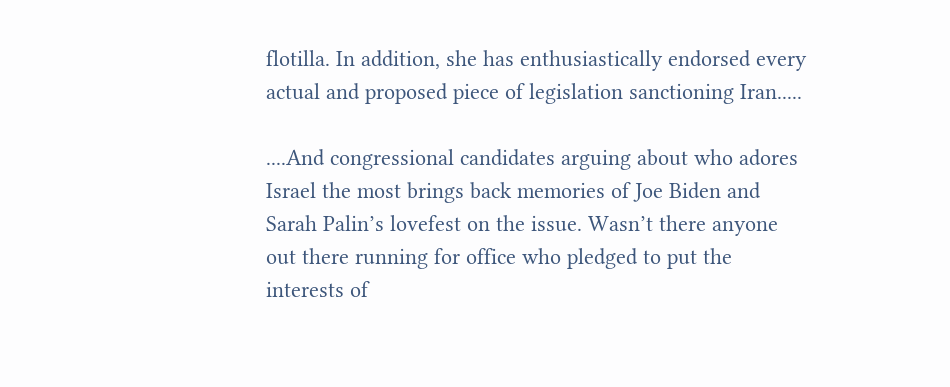flotilla. In addition, she has enthusiastically endorsed every actual and proposed piece of legislation sanctioning Iran.....

....And congressional candidates arguing about who adores Israel the most brings back memories of Joe Biden and Sarah Palin’s lovefest on the issue. Wasn’t there anyone out there running for office who pledged to put the interests of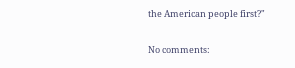the American people first?"

No comments: